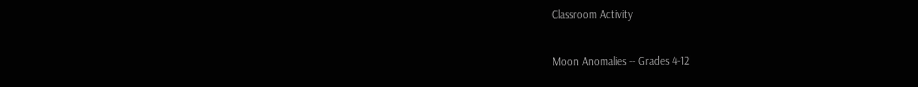Classroom Activity

Moon Anomalies -- Grades 4-12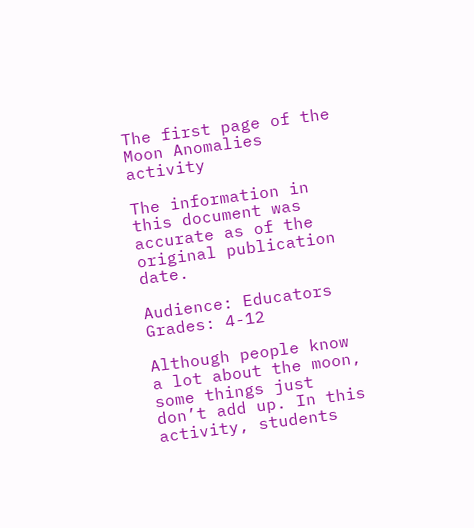The first page of the Moon Anomalies activity

The information in this document was accurate as of the original publication date.

Audience: Educators
Grades: 4-12

Although people know a lot about the moon, some things just don’t add up. In this activity, students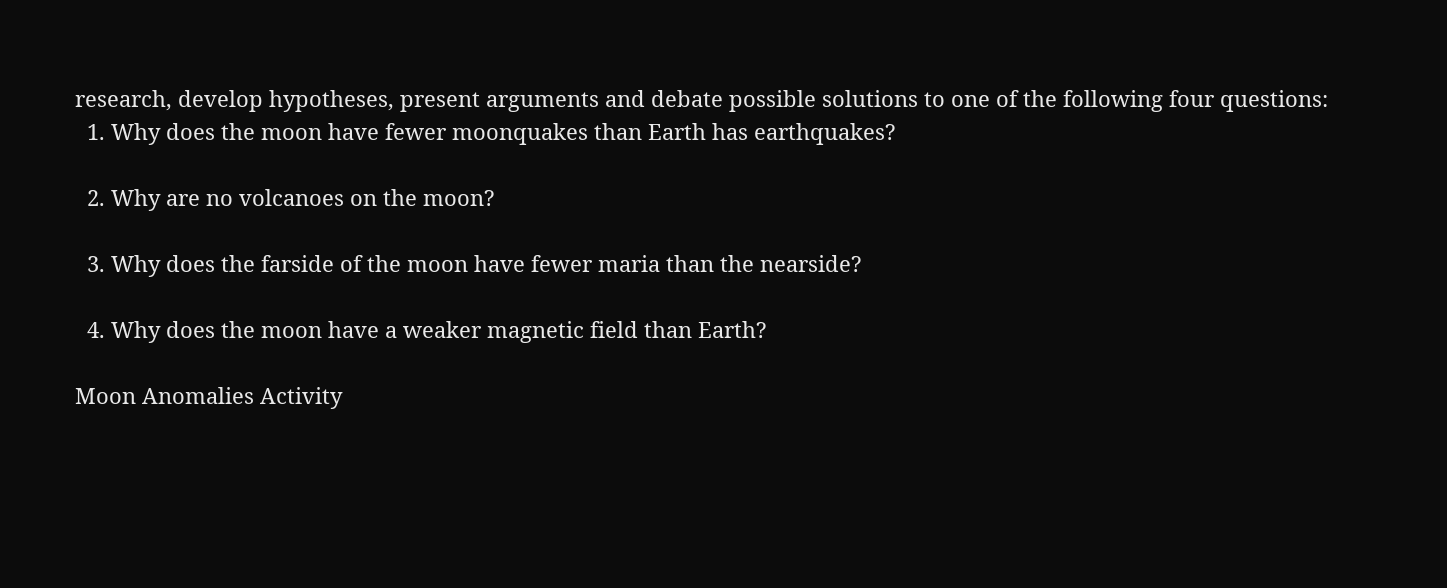research, develop hypotheses, present arguments and debate possible solutions to one of the following four questions:
  1. Why does the moon have fewer moonquakes than Earth has earthquakes?

  2. Why are no volcanoes on the moon?

  3. Why does the farside of the moon have fewer maria than the nearside?

  4. Why does the moon have a weaker magnetic field than Earth?

Moon Anomalies Activity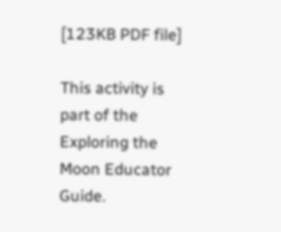[123KB PDF file]

This activity is part of the Exploring the Moon Educator Guide.